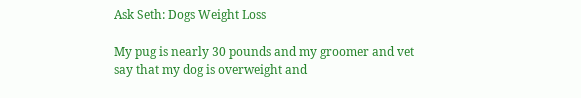Ask Seth: Dogs Weight Loss

My pug is nearly 30 pounds and my groomer and vet say that my dog is overweight and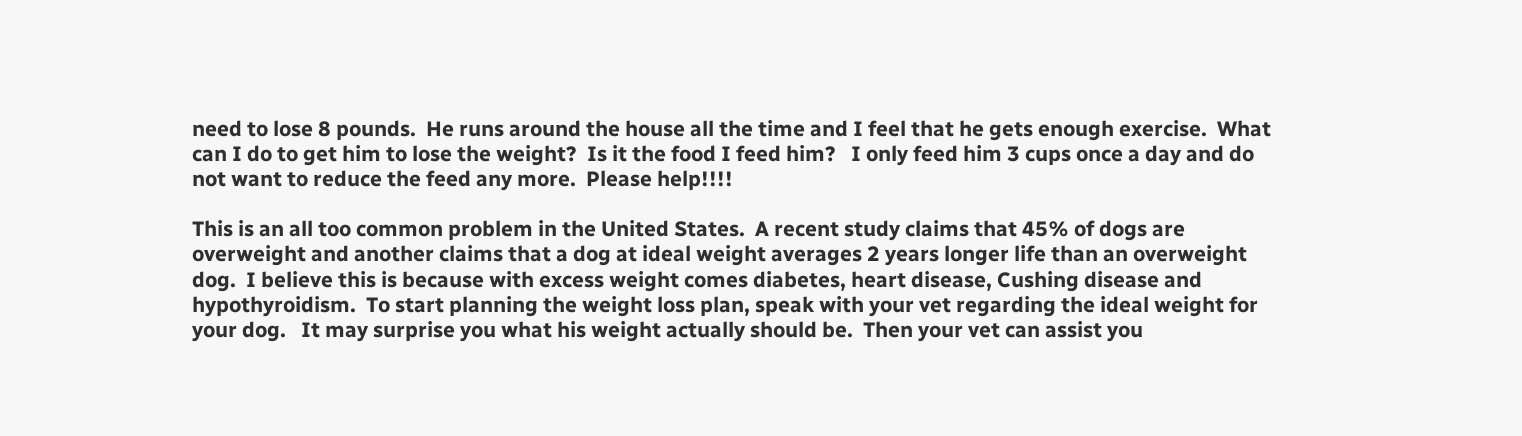need to lose 8 pounds.  He runs around the house all the time and I feel that he gets enough exercise.  What can I do to get him to lose the weight?  Is it the food I feed him?   I only feed him 3 cups once a day and do not want to reduce the feed any more.  Please help!!!!

This is an all too common problem in the United States.  A recent study claims that 45% of dogs are overweight and another claims that a dog at ideal weight averages 2 years longer life than an overweight dog.  I believe this is because with excess weight comes diabetes, heart disease, Cushing disease and hypothyroidism.  To start planning the weight loss plan, speak with your vet regarding the ideal weight for your dog.   It may surprise you what his weight actually should be.  Then your vet can assist you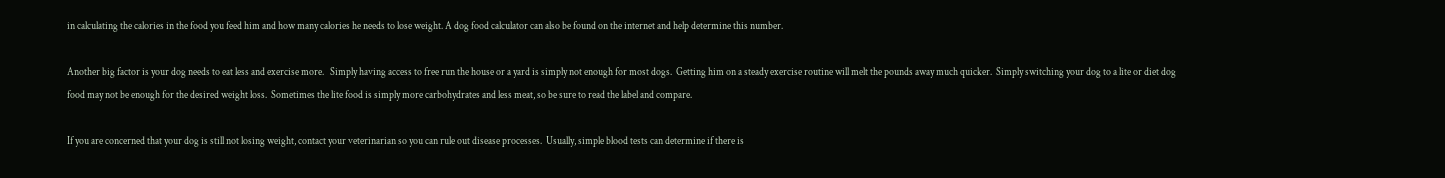in calculating the calories in the food you feed him and how many calories he needs to lose weight. A dog food calculator can also be found on the internet and help determine this number.

Another big factor is your dog needs to eat less and exercise more.   Simply having access to free run the house or a yard is simply not enough for most dogs.  Getting him on a steady exercise routine will melt the pounds away much quicker.  Simply switching your dog to a lite or diet dog food may not be enough for the desired weight loss.  Sometimes the lite food is simply more carbohydrates and less meat, so be sure to read the label and compare.

If you are concerned that your dog is still not losing weight, contact your veterinarian so you can rule out disease processes.  Usually, simple blood tests can determine if there is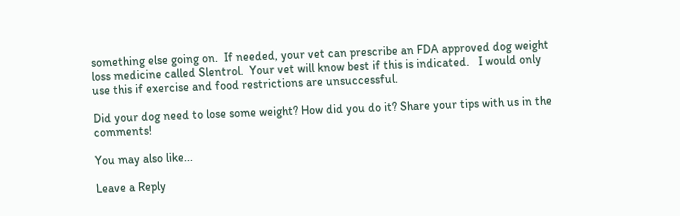something else going on.  If needed, your vet can prescribe an FDA approved dog weight loss medicine called Slentrol.  Your vet will know best if this is indicated.   I would only use this if exercise and food restrictions are unsuccessful.

Did your dog need to lose some weight? How did you do it? Share your tips with us in the comments!

You may also like...

Leave a Reply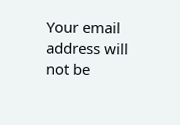Your email address will not be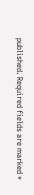published. Required fields are marked *